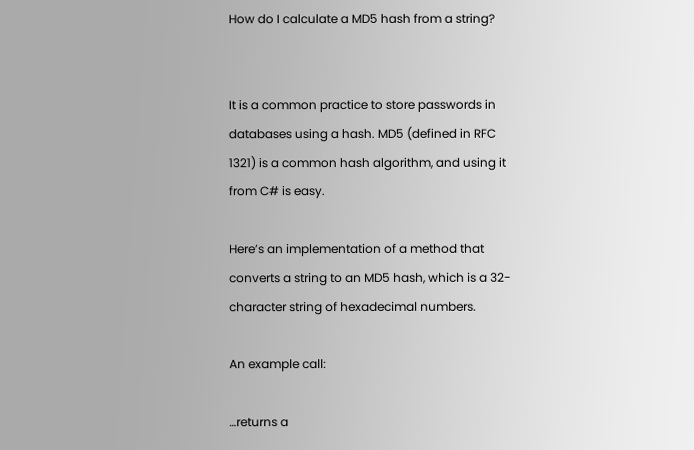How do I calculate a MD5 hash from a string?


It is a common practice to store passwords in databases using a hash. MD5 (defined in RFC 1321) is a common hash algorithm, and using it from C# is easy.

Here’s an implementation of a method that converts a string to an MD5 hash, which is a 32-character string of hexadecimal numbers.

An example call:

…returns a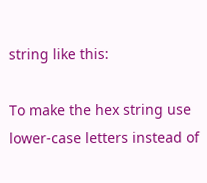string like this:

To make the hex string use lower-case letters instead of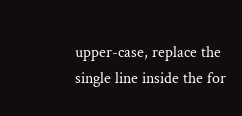upper-case, replace the single line inside the for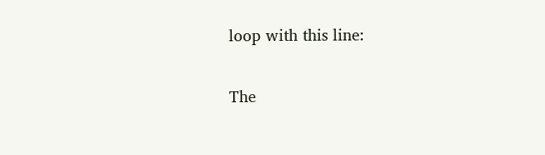loop with this line:

The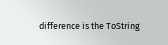difference is the ToString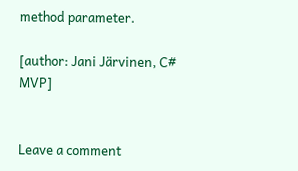method parameter.

[author: Jani Järvinen, C# MVP]


Leave a comment